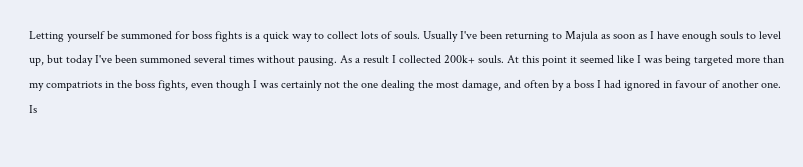Letting yourself be summoned for boss fights is a quick way to collect lots of souls. Usually I've been returning to Majula as soon as I have enough souls to level up, but today I've been summoned several times without pausing. As a result I collected 200k+ souls. At this point it seemed like I was being targeted more than my compatriots in the boss fights, even though I was certainly not the one dealing the most damage, and often by a boss I had ignored in favour of another one. Is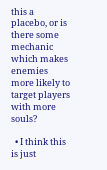this a placebo, or is there some mechanic which makes enemies more likely to target players with more souls?

  • I think this is just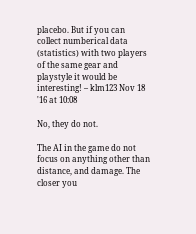placebo. But if you can collect numberical data (statistics) with two players of the same gear and playstyle it would be interesting! – klm123 Nov 18 '16 at 10:08

No, they do not.

The AI in the game do not focus on anything other than distance, and damage. The closer you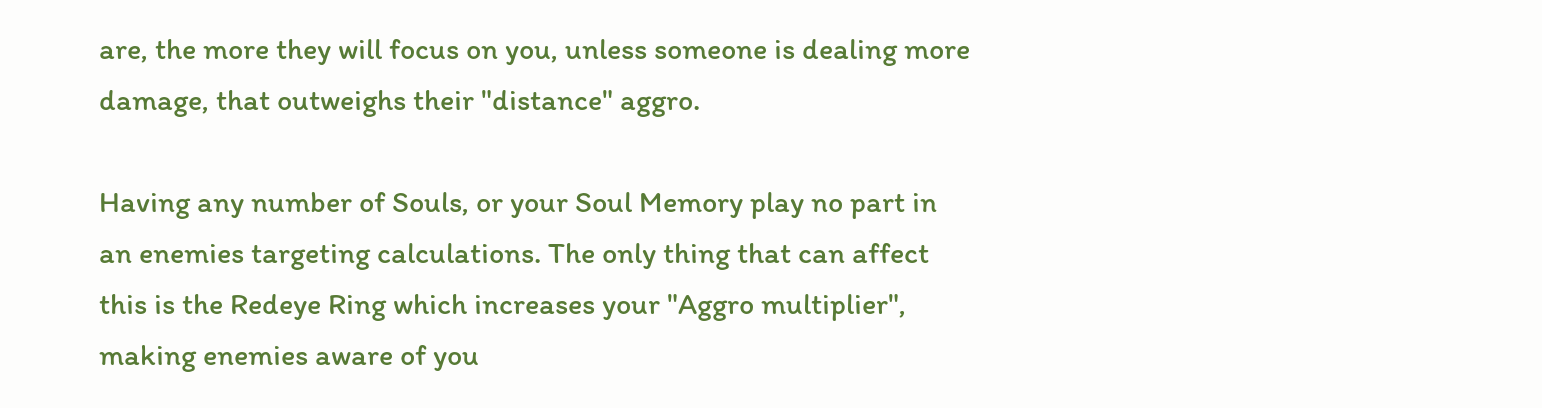are, the more they will focus on you, unless someone is dealing more damage, that outweighs their "distance" aggro.

Having any number of Souls, or your Soul Memory play no part in an enemies targeting calculations. The only thing that can affect this is the Redeye Ring which increases your "Aggro multiplier", making enemies aware of you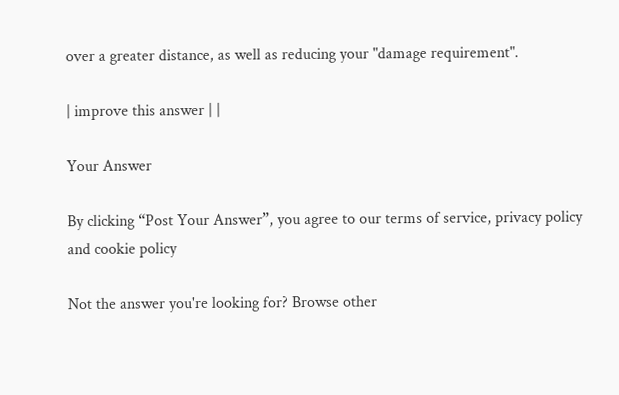over a greater distance, as well as reducing your "damage requirement".

| improve this answer | |

Your Answer

By clicking “Post Your Answer”, you agree to our terms of service, privacy policy and cookie policy

Not the answer you're looking for? Browse other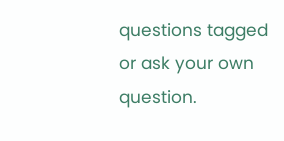questions tagged or ask your own question.